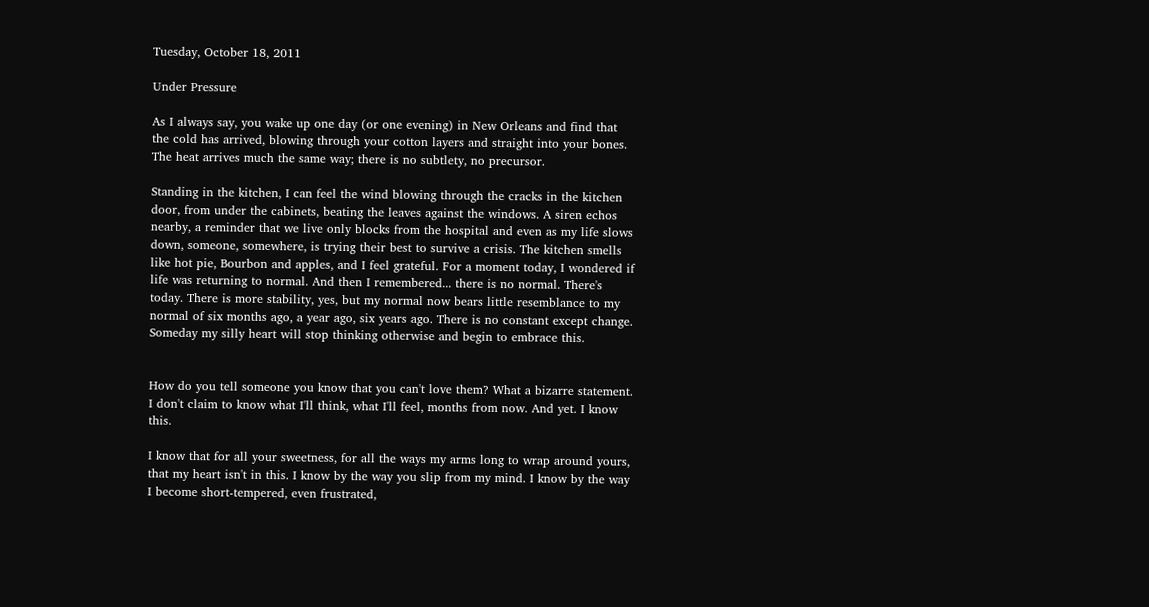Tuesday, October 18, 2011

Under Pressure

As I always say, you wake up one day (or one evening) in New Orleans and find that the cold has arrived, blowing through your cotton layers and straight into your bones. The heat arrives much the same way; there is no subtlety, no precursor.

Standing in the kitchen, I can feel the wind blowing through the cracks in the kitchen door, from under the cabinets, beating the leaves against the windows. A siren echos nearby, a reminder that we live only blocks from the hospital and even as my life slows down, someone, somewhere, is trying their best to survive a crisis. The kitchen smells like hot pie, Bourbon and apples, and I feel grateful. For a moment today, I wondered if life was returning to normal. And then I remembered... there is no normal. There's today. There is more stability, yes, but my normal now bears little resemblance to my normal of six months ago, a year ago, six years ago. There is no constant except change. Someday my silly heart will stop thinking otherwise and begin to embrace this.


How do you tell someone you know that you can't love them? What a bizarre statement. I don't claim to know what I'll think, what I'll feel, months from now. And yet. I know this.

I know that for all your sweetness, for all the ways my arms long to wrap around yours, that my heart isn't in this. I know by the way you slip from my mind. I know by the way I become short-tempered, even frustrated,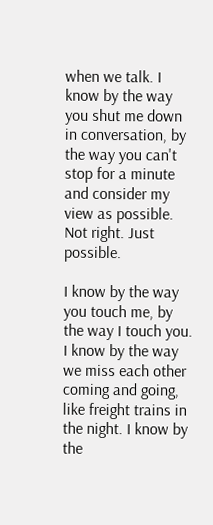when we talk. I know by the way you shut me down in conversation, by the way you can't stop for a minute and consider my view as possible. Not right. Just possible.

I know by the way you touch me, by the way I touch you. I know by the way we miss each other coming and going, like freight trains in the night. I know by the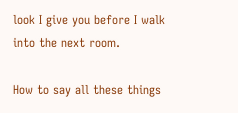look I give you before I walk into the next room.

How to say all these things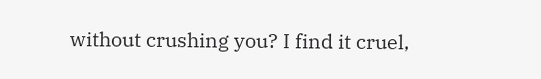without crushing you? I find it cruel,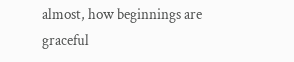almost, how beginnings are graceful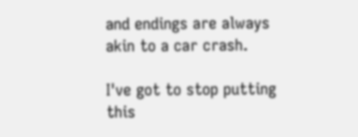and endings are always akin to a car crash.

I've got to stop putting this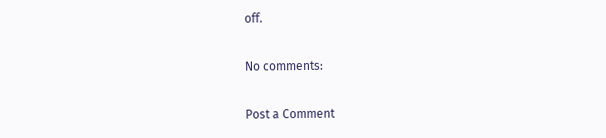off.

No comments:

Post a Comment